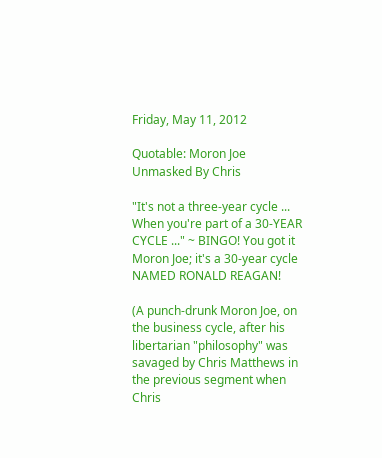Friday, May 11, 2012

Quotable: Moron Joe Unmasked By Chris

"It's not a three-year cycle ... When you're part of a 30-YEAR CYCLE ..." ~ BINGO! You got it Moron Joe; it's a 30-year cycle NAMED RONALD REAGAN!

(A punch-drunk Moron Joe, on the business cycle, after his libertarian "philosophy" was savaged by Chris Matthews in the previous segment when Chris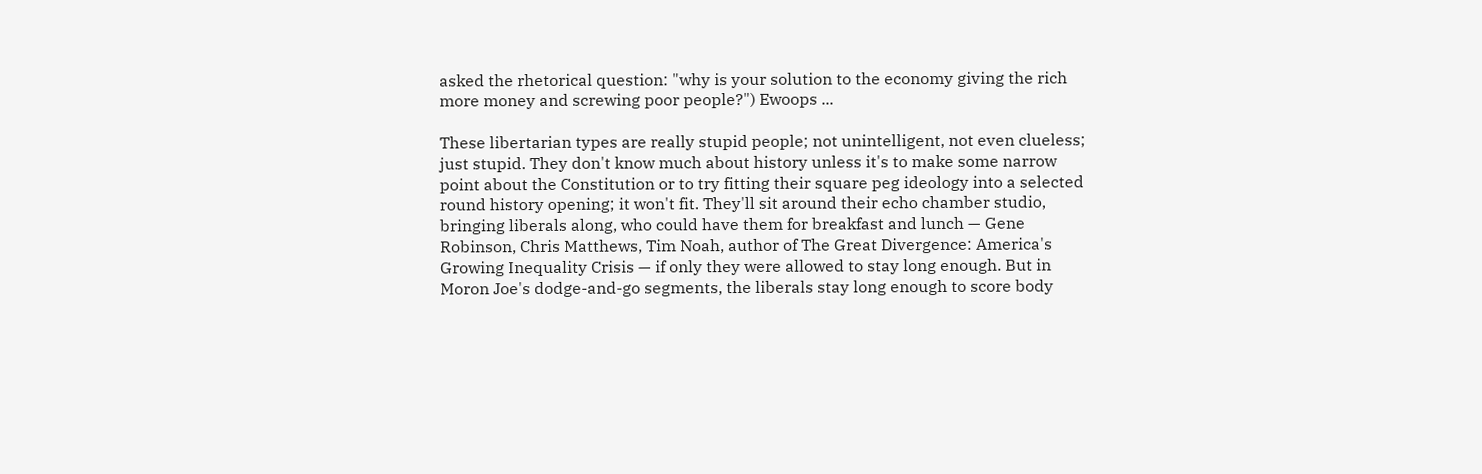asked the rhetorical question: "why is your solution to the economy giving the rich more money and screwing poor people?") Ewoops ...

These libertarian types are really stupid people; not unintelligent, not even clueless; just stupid. They don't know much about history unless it's to make some narrow point about the Constitution or to try fitting their square peg ideology into a selected round history opening; it won't fit. They'll sit around their echo chamber studio, bringing liberals along, who could have them for breakfast and lunch — Gene Robinson, Chris Matthews, Tim Noah, author of The Great Divergence: America's Growing Inequality Crisis — if only they were allowed to stay long enough. But in Moron Joe's dodge-and-go segments, the liberals stay long enough to score body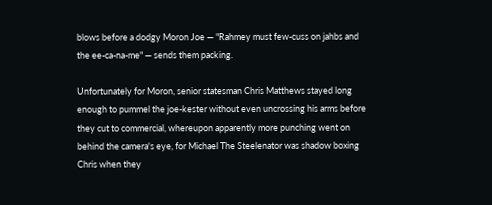blows before a dodgy Moron Joe — "Rahmey must few-cuss on jahbs and the ee-ca-na-me" — sends them packing.

Unfortunately for Moron, senior statesman Chris Matthews stayed long enough to pummel the joe-kester without even uncrossing his arms before they cut to commercial, whereupon apparently more punching went on behind the camera's eye, for Michael The Steelenator was shadow boxing Chris when they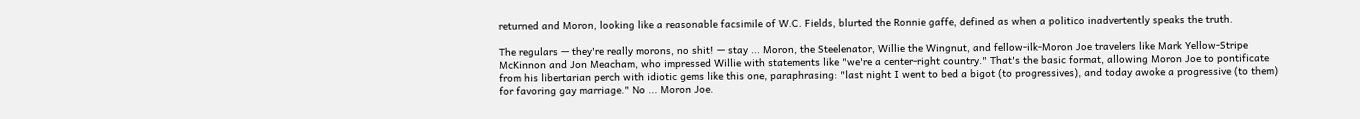returned and Moron, looking like a reasonable facsimile of W.C. Fields, blurted the Ronnie gaffe, defined as when a politico inadvertently speaks the truth.

The regulars — they're really morons, no shit! — stay ... Moron, the Steelenator, Willie the Wingnut, and fellow-ilk-Moron Joe travelers like Mark Yellow-Stripe McKinnon and Jon Meacham, who impressed Willie with statements like "we're a center-right country." That's the basic format, allowing Moron Joe to pontificate from his libertarian perch with idiotic gems like this one, paraphrasing: "last night I went to bed a bigot (to progressives), and today awoke a progressive (to them) for favoring gay marriage." No ... Moron Joe.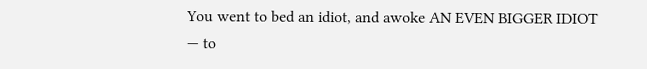You went to bed an idiot, and awoke AN EVEN BIGGER IDIOT — to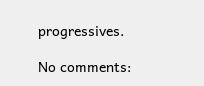progressives.

No comments: